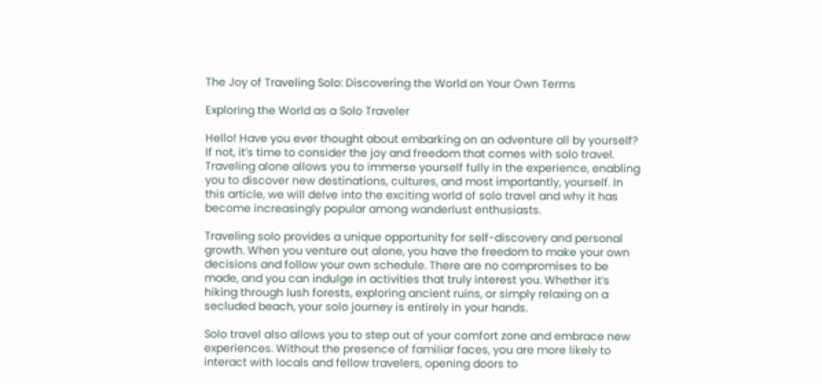The Joy of Traveling Solo: Discovering the World on Your Own Terms

Exploring the World as a Solo Traveler

Hello! Have you ever thought about embarking on an adventure all by yourself? If not, it’s time to consider the joy and freedom that comes with solo travel. Traveling alone allows you to immerse yourself fully in the experience, enabling you to discover new destinations, cultures, and most importantly, yourself. In this article, we will delve into the exciting world of solo travel and why it has become increasingly popular among wanderlust enthusiasts.

Traveling solo provides a unique opportunity for self-discovery and personal growth. When you venture out alone, you have the freedom to make your own decisions and follow your own schedule. There are no compromises to be made, and you can indulge in activities that truly interest you. Whether it’s hiking through lush forests, exploring ancient ruins, or simply relaxing on a secluded beach, your solo journey is entirely in your hands.

Solo travel also allows you to step out of your comfort zone and embrace new experiences. Without the presence of familiar faces, you are more likely to interact with locals and fellow travelers, opening doors to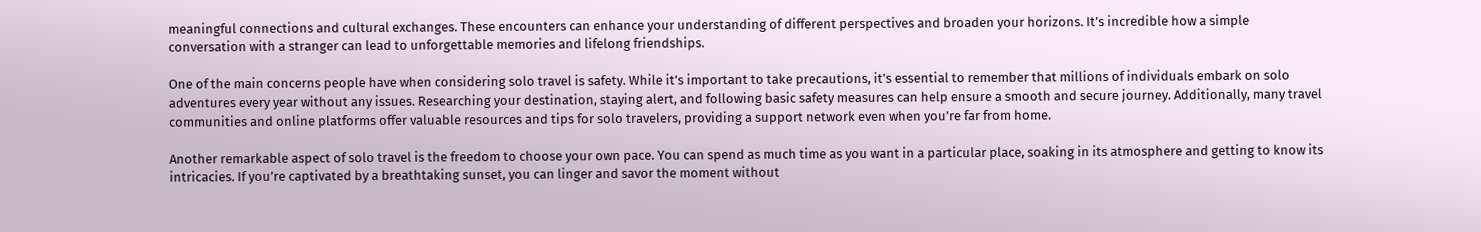meaningful connections and cultural exchanges. These encounters can enhance your understanding of different perspectives and broaden your horizons. It’s incredible how a simple conversation with a stranger can lead to unforgettable memories and lifelong friendships.

One of the main concerns people have when considering solo travel is safety. While it’s important to take precautions, it’s essential to remember that millions of individuals embark on solo adventures every year without any issues. Researching your destination, staying alert, and following basic safety measures can help ensure a smooth and secure journey. Additionally, many travel communities and online platforms offer valuable resources and tips for solo travelers, providing a support network even when you’re far from home.

Another remarkable aspect of solo travel is the freedom to choose your own pace. You can spend as much time as you want in a particular place, soaking in its atmosphere and getting to know its intricacies. If you’re captivated by a breathtaking sunset, you can linger and savor the moment without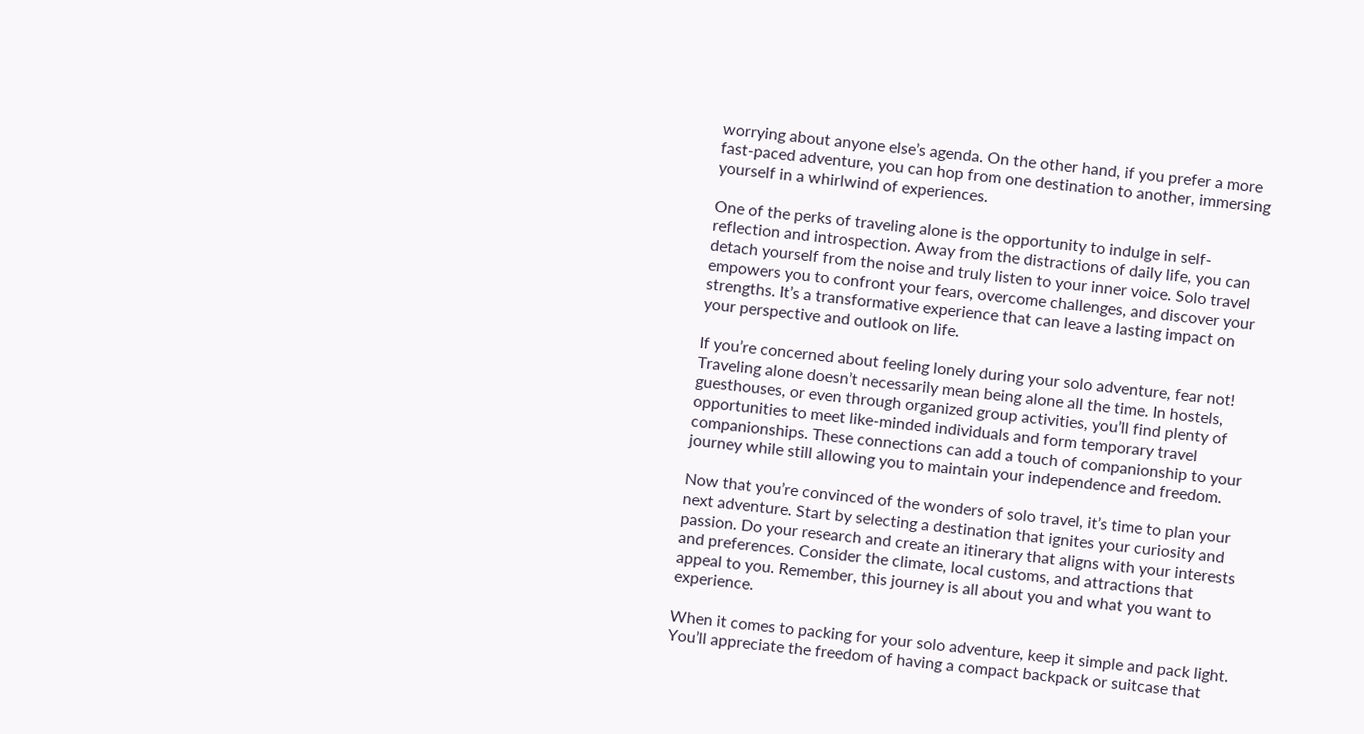worrying about anyone else’s agenda. On the other hand, if you prefer a more fast-paced adventure, you can hop from one destination to another, immersing yourself in a whirlwind of experiences.

One of the perks of traveling alone is the opportunity to indulge in self-reflection and introspection. Away from the distractions of daily life, you can detach yourself from the noise and truly listen to your inner voice. Solo travel empowers you to confront your fears, overcome challenges, and discover your strengths. It’s a transformative experience that can leave a lasting impact on your perspective and outlook on life.

If you’re concerned about feeling lonely during your solo adventure, fear not! Traveling alone doesn’t necessarily mean being alone all the time. In hostels, guesthouses, or even through organized group activities, you’ll find plenty of opportunities to meet like-minded individuals and form temporary travel companionships. These connections can add a touch of companionship to your journey while still allowing you to maintain your independence and freedom.

Now that you’re convinced of the wonders of solo travel, it’s time to plan your next adventure. Start by selecting a destination that ignites your curiosity and passion. Do your research and create an itinerary that aligns with your interests and preferences. Consider the climate, local customs, and attractions that appeal to you. Remember, this journey is all about you and what you want to experience.

When it comes to packing for your solo adventure, keep it simple and pack light. You’ll appreciate the freedom of having a compact backpack or suitcase that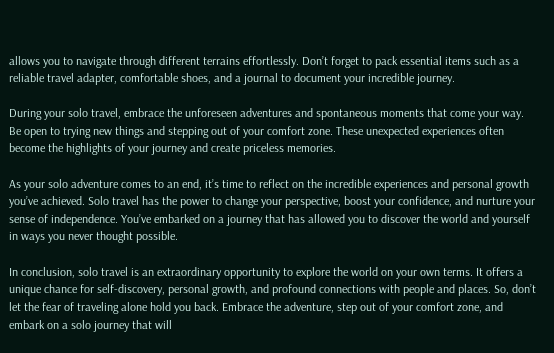allows you to navigate through different terrains effortlessly. Don’t forget to pack essential items such as a reliable travel adapter, comfortable shoes, and a journal to document your incredible journey.

During your solo travel, embrace the unforeseen adventures and spontaneous moments that come your way. Be open to trying new things and stepping out of your comfort zone. These unexpected experiences often become the highlights of your journey and create priceless memories.

As your solo adventure comes to an end, it’s time to reflect on the incredible experiences and personal growth you’ve achieved. Solo travel has the power to change your perspective, boost your confidence, and nurture your sense of independence. You’ve embarked on a journey that has allowed you to discover the world and yourself in ways you never thought possible.

In conclusion, solo travel is an extraordinary opportunity to explore the world on your own terms. It offers a unique chance for self-discovery, personal growth, and profound connections with people and places. So, don’t let the fear of traveling alone hold you back. Embrace the adventure, step out of your comfort zone, and embark on a solo journey that will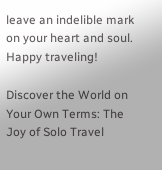leave an indelible mark on your heart and soul. Happy traveling!

Discover the World on Your Own Terms: The Joy of Solo Travel